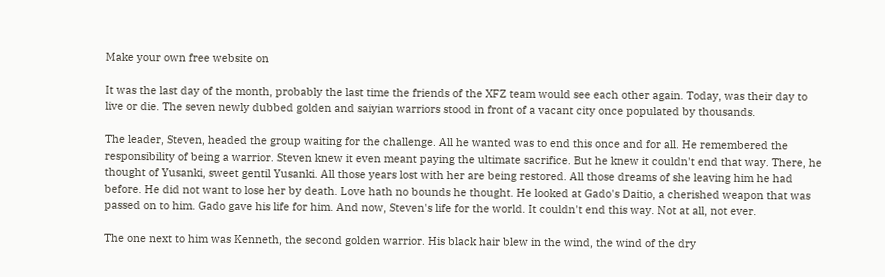Make your own free website on

It was the last day of the month, probably the last time the friends of the XFZ team would see each other again. Today, was their day to live or die. The seven newly dubbed golden and saiyian warriors stood in front of a vacant city once populated by thousands.

The leader, Steven, headed the group waiting for the challenge. All he wanted was to end this once and for all. He remembered the responsibility of being a warrior. Steven knew it even meant paying the ultimate sacrifice. But he knew it couldn't end that way. There, he thought of Yusanki, sweet gentil Yusanki. All those years lost with her are being restored. All those dreams of she leaving him he had before. He did not want to lose her by death. Love hath no bounds he thought. He looked at Gado's Daitio, a cherished weapon that was passed on to him. Gado gave his life for him. And now, Steven's life for the world. It couldn't end this way. Not at all, not ever.

The one next to him was Kenneth, the second golden warrior. His black hair blew in the wind, the wind of the dry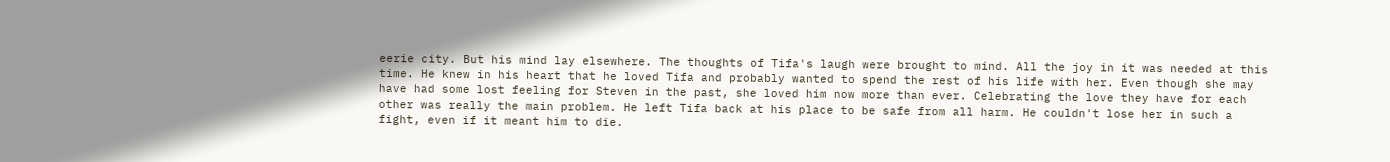eerie city. But his mind lay elsewhere. The thoughts of Tifa's laugh were brought to mind. All the joy in it was needed at this time. He knew in his heart that he loved Tifa and probably wanted to spend the rest of his life with her. Even though she may have had some lost feeling for Steven in the past, she loved him now more than ever. Celebrating the love they have for each other was really the main problem. He left Tifa back at his place to be safe from all harm. He couldn't lose her in such a fight, even if it meant him to die.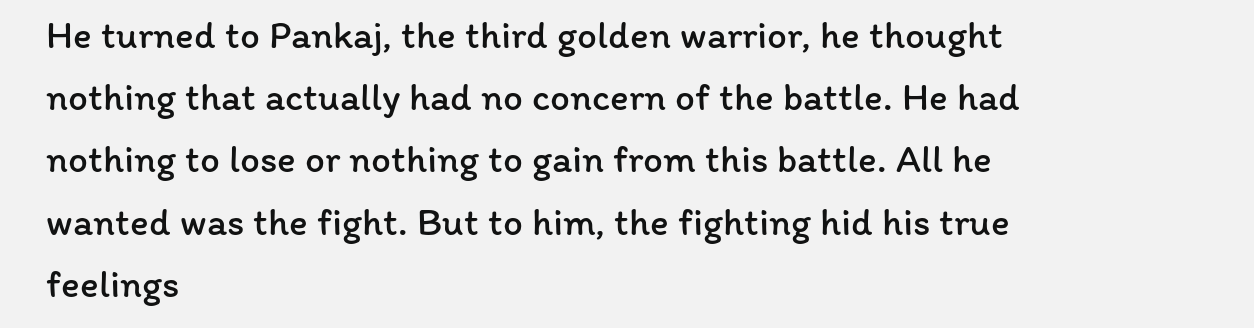He turned to Pankaj, the third golden warrior, he thought nothing that actually had no concern of the battle. He had nothing to lose or nothing to gain from this battle. All he wanted was the fight. But to him, the fighting hid his true feelings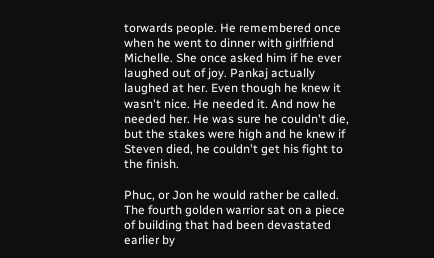torwards people. He remembered once when he went to dinner with girlfriend Michelle. She once asked him if he ever laughed out of joy. Pankaj actually laughed at her. Even though he knew it wasn't nice. He needed it. And now he needed her. He was sure he couldn't die, but the stakes were high and he knew if Steven died, he couldn't get his fight to the finish.

Phuc, or Jon he would rather be called. The fourth golden warrior sat on a piece of building that had been devastated earlier by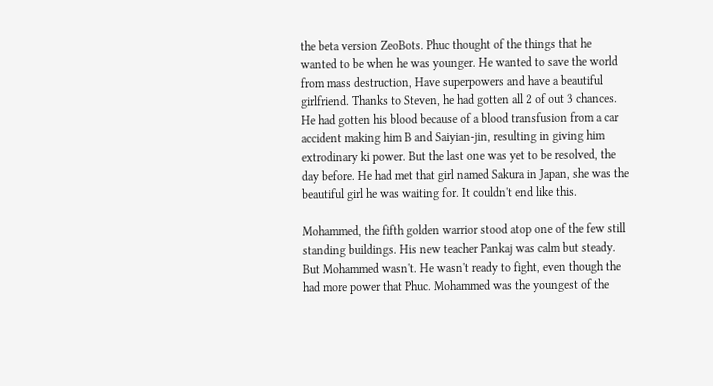the beta version ZeoBots. Phuc thought of the things that he wanted to be when he was younger. He wanted to save the world from mass destruction, Have superpowers and have a beautiful girlfriend. Thanks to Steven, he had gotten all 2 of out 3 chances. He had gotten his blood because of a blood transfusion from a car accident making him B and Saiyian-jin, resulting in giving him extrodinary ki power. But the last one was yet to be resolved, the day before. He had met that girl named Sakura in Japan, she was the beautiful girl he was waiting for. It couldn't end like this.

Mohammed, the fifth golden warrior stood atop one of the few still standing buildings. His new teacher Pankaj was calm but steady. But Mohammed wasn't. He wasn't ready to fight, even though the had more power that Phuc. Mohammed was the youngest of the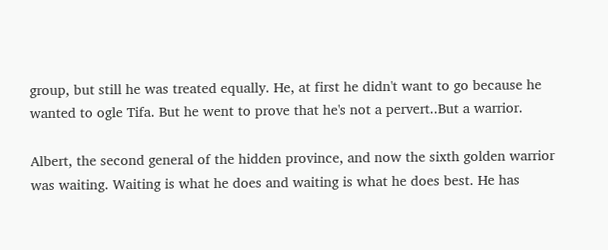group, but still he was treated equally. He, at first he didn't want to go because he wanted to ogle Tifa. But he went to prove that he's not a pervert..But a warrior.

Albert, the second general of the hidden province, and now the sixth golden warrior was waiting. Waiting is what he does and waiting is what he does best. He has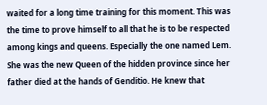waited for a long time training for this moment. This was the time to prove himself to all that he is to be respected among kings and queens. Especially the one named Lem. She was the new Queen of the hidden province since her father died at the hands of Genditio. He knew that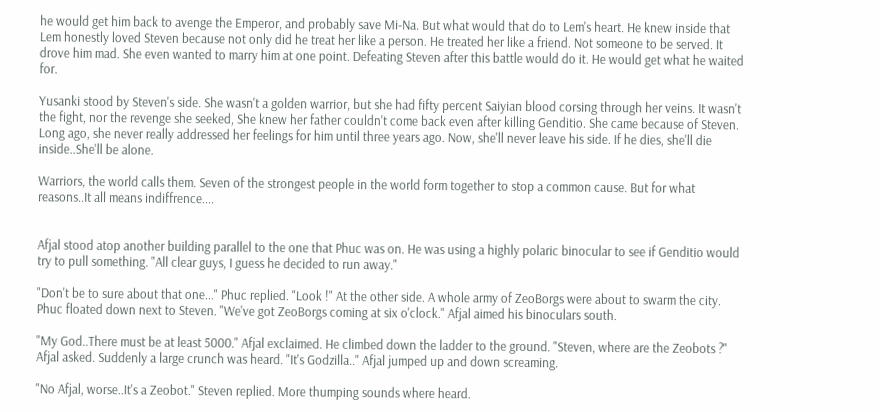he would get him back to avenge the Emperor, and probably save Mi-Na. But what would that do to Lem's heart. He knew inside that Lem honestly loved Steven because not only did he treat her like a person. He treated her like a friend. Not someone to be served. It drove him mad. She even wanted to marry him at one point. Defeating Steven after this battle would do it. He would get what he waited for.

Yusanki stood by Steven's side. She wasn't a golden warrior, but she had fifty percent Saiyian blood corsing through her veins. It wasn't the fight, nor the revenge she seeked, She knew her father couldn't come back even after killing Genditio. She came because of Steven. Long ago, she never really addressed her feelings for him until three years ago. Now, she'll never leave his side. If he dies, she'll die inside..She'll be alone.

Warriors, the world calls them. Seven of the strongest people in the world form together to stop a common cause. But for what reasons..It all means indiffrence....


Afjal stood atop another building parallel to the one that Phuc was on. He was using a highly polaric binocular to see if Genditio would try to pull something. "All clear guys, I guess he decided to run away."

"Don't be to sure about that one..." Phuc replied. "Look !" At the other side. A whole army of ZeoBorgs were about to swarm the city. Phuc floated down next to Steven. "We've got ZeoBorgs coming at six o'clock." Afjal aimed his binoculars south.

"My God..There must be at least 5000." Afjal exclaimed. He climbed down the ladder to the ground. "Steven, where are the Zeobots ?" Afjal asked. Suddenly a large crunch was heard. "It's Godzilla.." Afjal jumped up and down screaming.

"No Afjal, worse..It's a Zeobot." Steven replied. More thumping sounds where heard.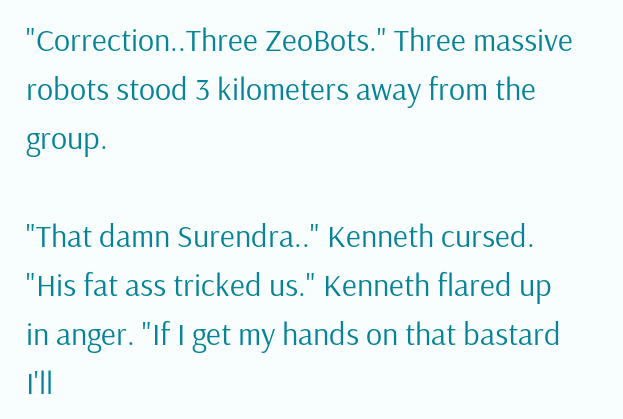"Correction..Three ZeoBots." Three massive robots stood 3 kilometers away from the group.

"That damn Surendra.." Kenneth cursed. "His fat ass tricked us." Kenneth flared up in anger. "If I get my hands on that bastard I'll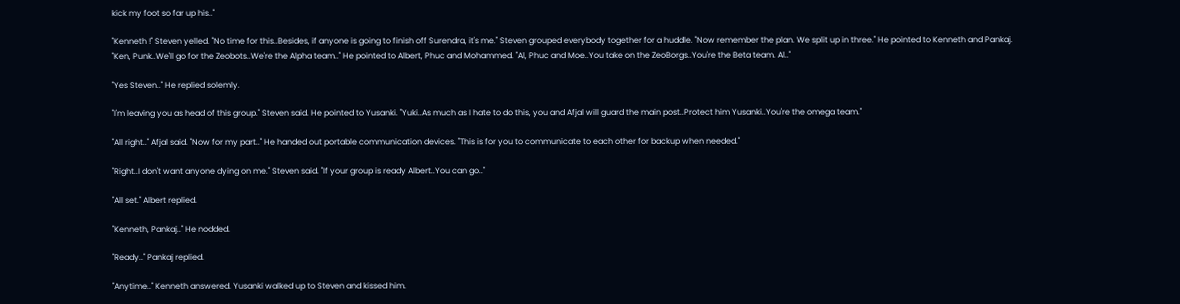kick my foot so far up his.."

"Kenneth !" Steven yelled. "No time for this..Besides, if anyone is going to finish off Surendra, it's me." Steven grouped everybody together for a huddle. "Now remember the plan. We split up in three." He pointed to Kenneth and Pankaj. "Ken, Punk..We'll go for the Zeobots..We're the Alpha team.." He pointed to Albert, Phuc and Mohammed. "Al, Phuc and Moe..You take on the ZeoBorgs..You're the Beta team. Al.."

"Yes Steven.." He replied solemly.

"I'm leaving you as head of this group." Steven said. He pointed to Yusanki. "Yuki..As much as I hate to do this, you and Afjal will guard the main post..Protect him Yusanki..You're the omega team."

"All right.." Afjal said. "Now for my part.." He handed out portable communication devices. "This is for you to communicate to each other for backup when needed."

"Right..I don't want anyone dying on me." Steven said. "If your group is ready Albert..You can go.."

"All set." Albert replied.

"Kenneth, Pankaj.." He nodded.

"Ready.." Pankaj replied.

"Anytime.." Kenneth answered. Yusanki walked up to Steven and kissed him.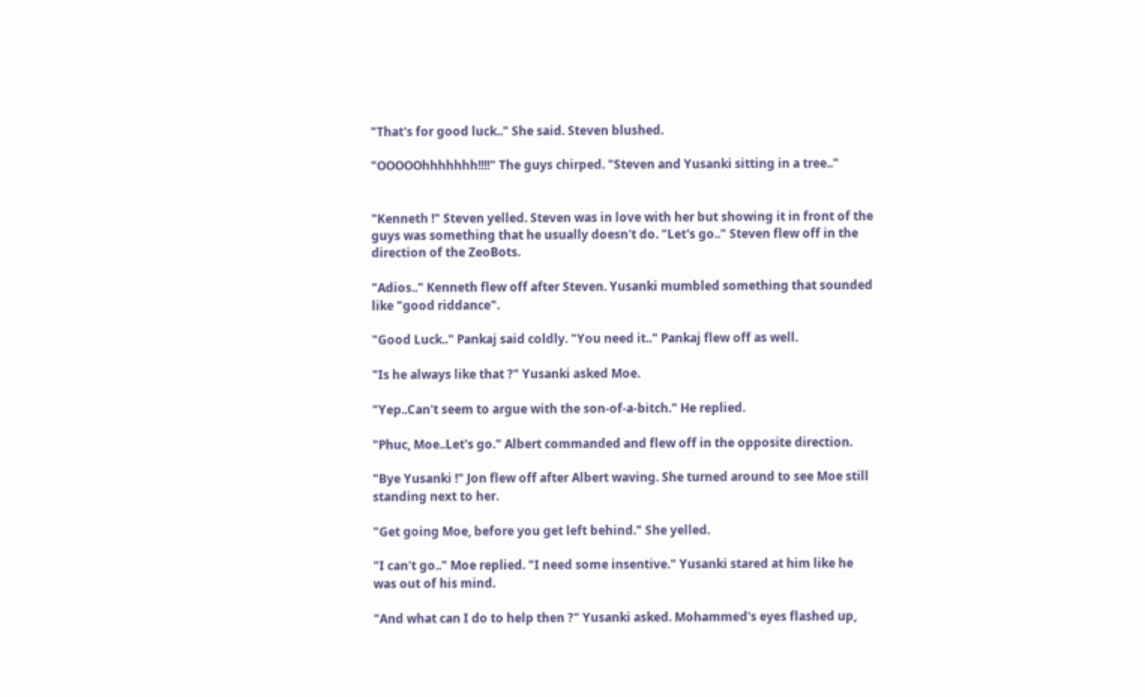"That's for good luck.." She said. Steven blushed.

"OOOOOhhhhhhh!!!!" The guys chirped. "Steven and Yusanki sitting in a tree.."


"Kenneth !" Steven yelled. Steven was in love with her but showing it in front of the guys was something that he usually doesn't do. "Let's go.." Steven flew off in the direction of the ZeoBots.

"Adios.." Kenneth flew off after Steven. Yusanki mumbled something that sounded like "good riddance".

"Good Luck.." Pankaj said coldly. "You need it.." Pankaj flew off as well.

"Is he always like that ?" Yusanki asked Moe.

"Yep..Can't seem to argue with the son-of-a-bitch." He replied.

"Phuc, Moe..Let's go." Albert commanded and flew off in the opposite direction.

"Bye Yusanki !" Jon flew off after Albert waving. She turned around to see Moe still standing next to her.

"Get going Moe, before you get left behind." She yelled.

"I can't go.." Moe replied. "I need some insentive." Yusanki stared at him like he was out of his mind.

"And what can I do to help then ?" Yusanki asked. Mohammed's eyes flashed up,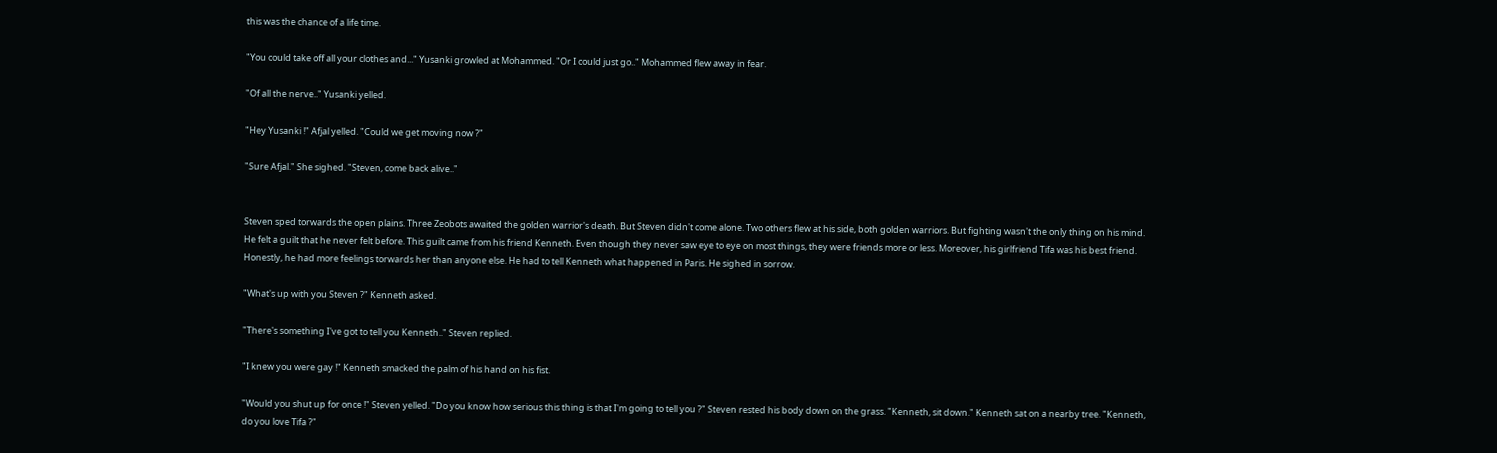this was the chance of a life time.

"You could take off all your clothes and..." Yusanki growled at Mohammed. "Or I could just go.." Mohammed flew away in fear.

"Of all the nerve.." Yusanki yelled.

"Hey Yusanki !" Afjal yelled. "Could we get moving now ?"

"Sure Afjal." She sighed. "Steven, come back alive.."


Steven sped torwards the open plains. Three Zeobots awaited the golden warrior's death. But Steven didn't come alone. Two others flew at his side, both golden warriors. But fighting wasn't the only thing on his mind. He felt a guilt that he never felt before. This guilt came from his friend Kenneth. Even though they never saw eye to eye on most things, they were friends more or less. Moreover, his girlfriend Tifa was his best friend. Honestly, he had more feelings torwards her than anyone else. He had to tell Kenneth what happened in Paris. He sighed in sorrow.

"What's up with you Steven ?" Kenneth asked.

"There's something I've got to tell you Kenneth.." Steven replied.

"I knew you were gay !" Kenneth smacked the palm of his hand on his fist.

"Would you shut up for once !" Steven yelled. "Do you know how serious this thing is that I'm going to tell you ?" Steven rested his body down on the grass. "Kenneth, sit down." Kenneth sat on a nearby tree. "Kenneth, do you love Tifa ?"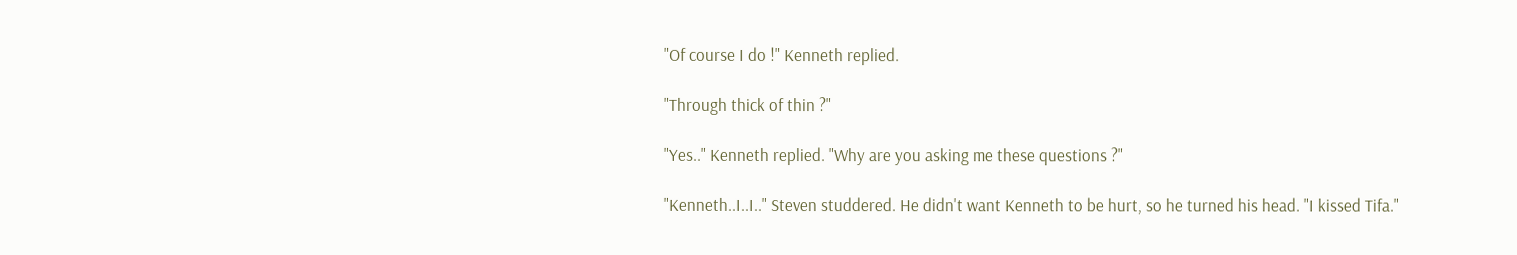"Of course I do !" Kenneth replied.

"Through thick of thin ?"

"Yes.." Kenneth replied. "Why are you asking me these questions ?"

"Kenneth..I..I.." Steven studdered. He didn't want Kenneth to be hurt, so he turned his head. "I kissed Tifa."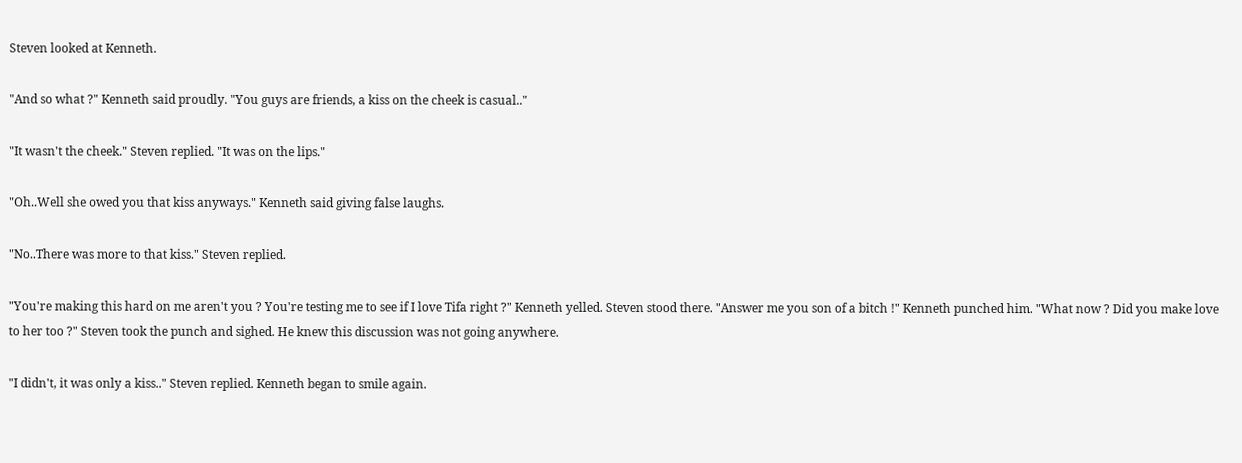Steven looked at Kenneth.

"And so what ?" Kenneth said proudly. "You guys are friends, a kiss on the cheek is casual.."

"It wasn't the cheek." Steven replied. "It was on the lips."

"Oh..Well she owed you that kiss anyways." Kenneth said giving false laughs.

"No..There was more to that kiss." Steven replied.

"You're making this hard on me aren't you ? You're testing me to see if I love Tifa right ?" Kenneth yelled. Steven stood there. "Answer me you son of a bitch !" Kenneth punched him. "What now ? Did you make love to her too ?" Steven took the punch and sighed. He knew this discussion was not going anywhere.

"I didn't, it was only a kiss.." Steven replied. Kenneth began to smile again.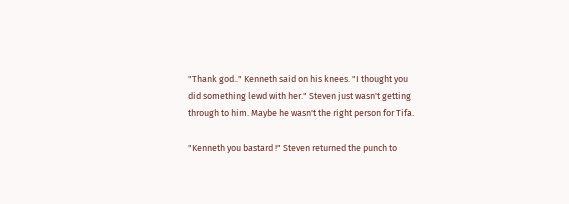"Thank god.." Kenneth said on his knees. "I thought you did something lewd with her." Steven just wasn't getting through to him. Maybe he wasn't the right person for Tifa.

"Kenneth you bastard !" Steven returned the punch to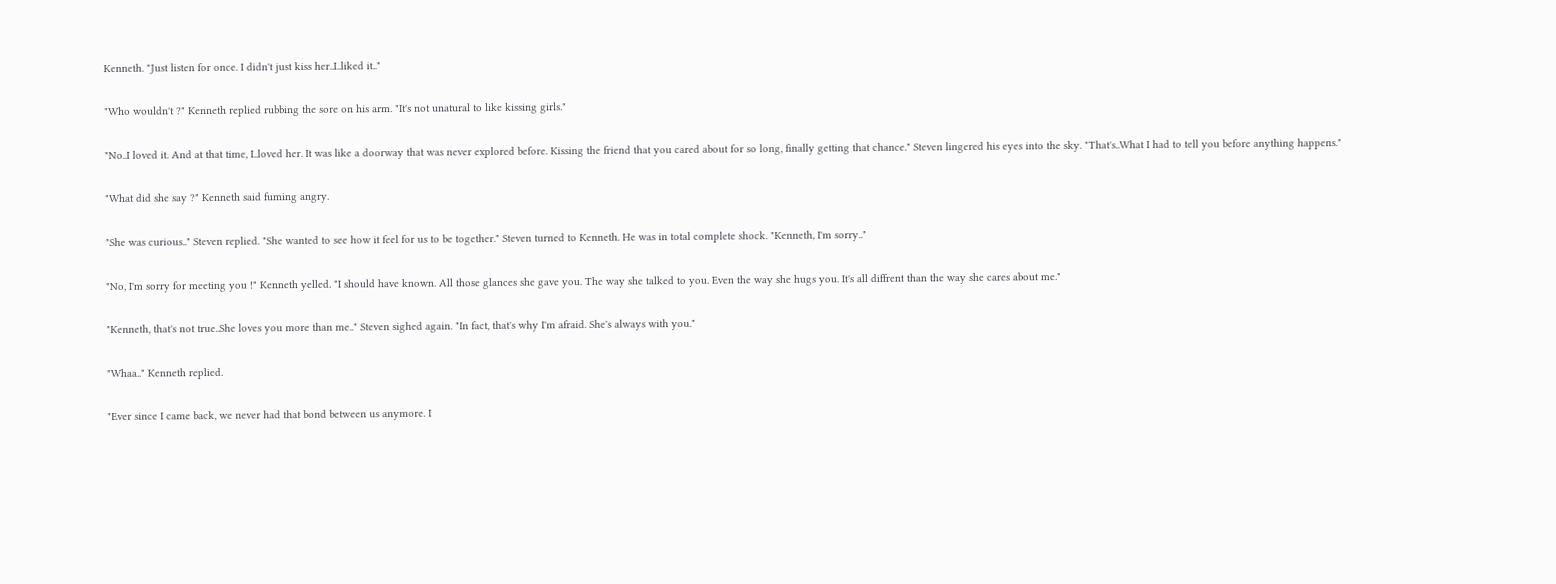Kenneth. "Just listen for once. I didn't just kiss her..I..liked it.."

"Who wouldn't ?" Kenneth replied rubbing the sore on his arm. "It's not unatural to like kissing girls."

"No..I loved it. And at that time, I..loved her. It was like a doorway that was never explored before. Kissing the friend that you cared about for so long, finally getting that chance." Steven lingered his eyes into the sky. "That's..What I had to tell you before anything happens."

"What did she say ?" Kenneth said fuming angry.

"She was curious.." Steven replied. "She wanted to see how it feel for us to be together." Steven turned to Kenneth. He was in total complete shock. "Kenneth, I'm sorry.."

"No, I'm sorry for meeting you !" Kenneth yelled. "I should have known. All those glances she gave you. The way she talked to you. Even the way she hugs you. It's all diffrent than the way she cares about me."

"Kenneth, that's not true..She loves you more than me.." Steven sighed again. "In fact, that's why I'm afraid. She's always with you."

"Whaa.." Kenneth replied.

"Ever since I came back, we never had that bond between us anymore. I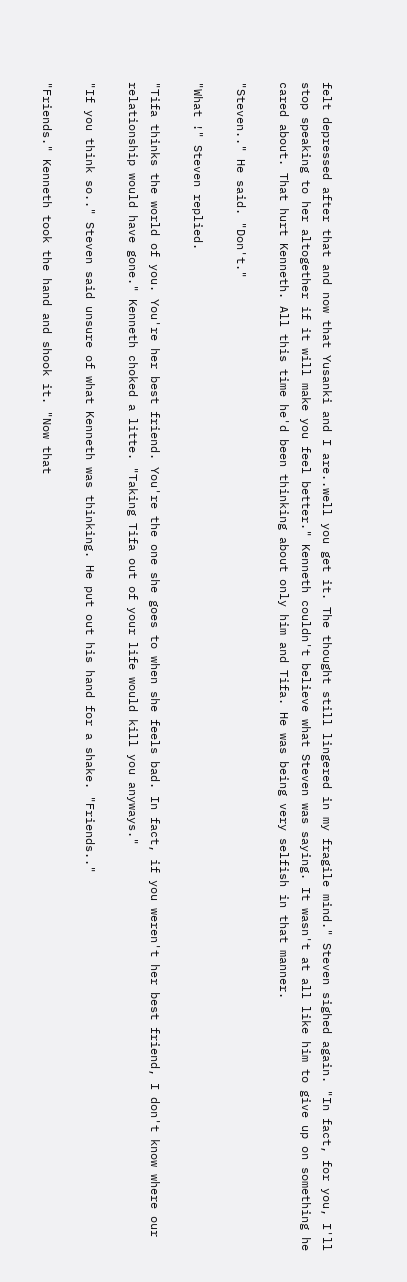felt depressed after that and now that Yusanki and I are..well you get it. The thought still lingered in my fragile mind." Steven sighed again. "In fact, for you, I'll stop speaking to her altogether if it will make you feel better." Kenneth couldn't believe what Steven was saying. It wasn't at all like him to give up on something he cared about. That hurt Kenneth. All this time he'd been thinking about only him and Tifa. He was being very selfish in that manner.

"Steven.." He said. "Don't."

"What !" Steven replied.

"Tifa thinks the world of you. You're her best friend. You're the one she goes to when she feels bad. In fact, if you weren't her best friend, I don't know where our relationship would have gone." Kenneth choked a litte. "Taking Tifa out of your life would kill you anyways."

"If you think so.." Steven said unsure of what Kenneth was thinking. He put out his hand for a shake. "Friends.."

"Friends." Kenneth took the hand and shook it. "Now that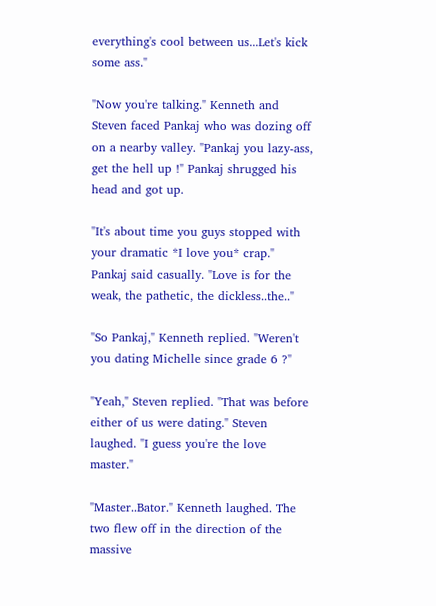everything's cool between us...Let's kick some ass."

"Now you're talking." Kenneth and Steven faced Pankaj who was dozing off on a nearby valley. "Pankaj you lazy-ass, get the hell up !" Pankaj shrugged his head and got up.

"It's about time you guys stopped with your dramatic *I love you* crap." Pankaj said casually. "Love is for the weak, the pathetic, the dickless..the.."

"So Pankaj," Kenneth replied. "Weren't you dating Michelle since grade 6 ?"

"Yeah," Steven replied. "That was before either of us were dating." Steven laughed. "I guess you're the love master."

"Master..Bator." Kenneth laughed. The two flew off in the direction of the massive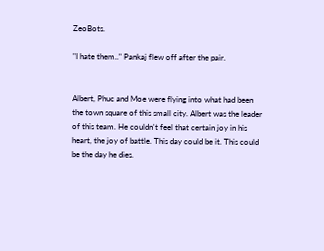ZeoBots.

"I hate them.." Pankaj flew off after the pair.


Albert, Phuc and Moe were flying into what had been the town square of this small city. Albert was the leader of this team. He couldn't feel that certain joy in his heart, the joy of battle. This day could be it. This could be the day he dies.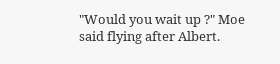"Would you wait up ?" Moe said flying after Albert.